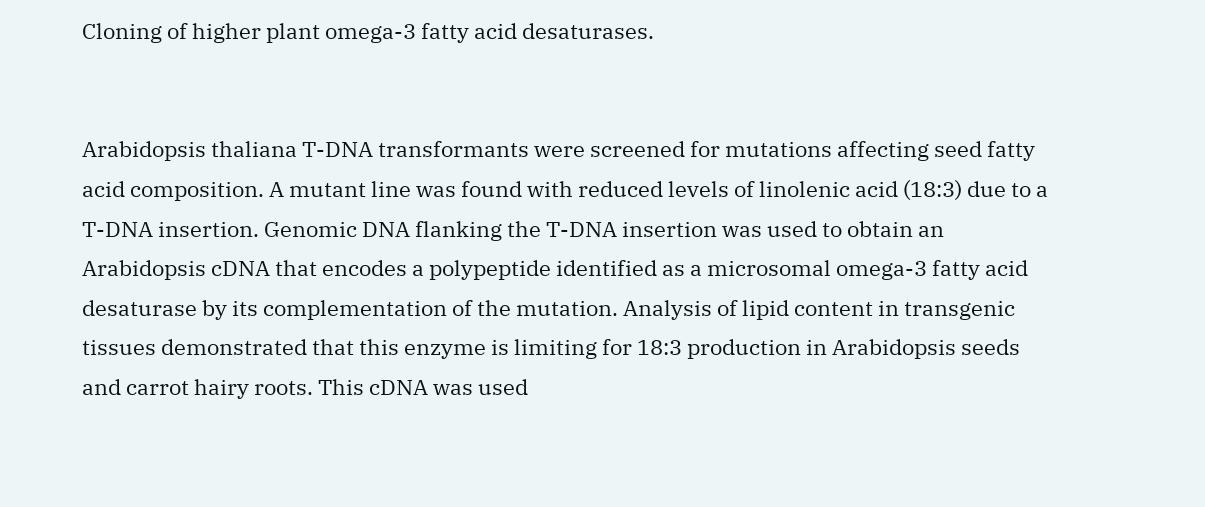Cloning of higher plant omega-3 fatty acid desaturases.


Arabidopsis thaliana T-DNA transformants were screened for mutations affecting seed fatty acid composition. A mutant line was found with reduced levels of linolenic acid (18:3) due to a T-DNA insertion. Genomic DNA flanking the T-DNA insertion was used to obtain an Arabidopsis cDNA that encodes a polypeptide identified as a microsomal omega-3 fatty acid desaturase by its complementation of the mutation. Analysis of lipid content in transgenic tissues demonstrated that this enzyme is limiting for 18:3 production in Arabidopsis seeds and carrot hairy roots. This cDNA was used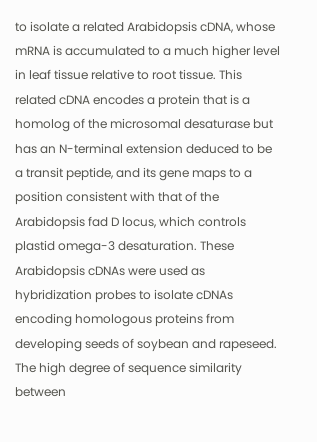to isolate a related Arabidopsis cDNA, whose mRNA is accumulated to a much higher level in leaf tissue relative to root tissue. This related cDNA encodes a protein that is a homolog of the microsomal desaturase but has an N-terminal extension deduced to be a transit peptide, and its gene maps to a position consistent with that of the Arabidopsis fad D locus, which controls plastid omega-3 desaturation. These Arabidopsis cDNAs were used as hybridization probes to isolate cDNAs encoding homologous proteins from developing seeds of soybean and rapeseed. The high degree of sequence similarity between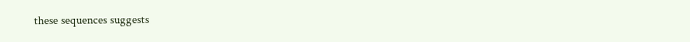these sequences suggests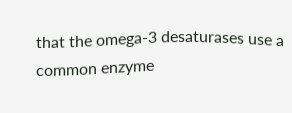that the omega-3 desaturases use a common enzyme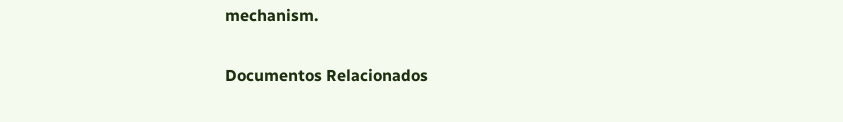mechanism.

Documentos Relacionados